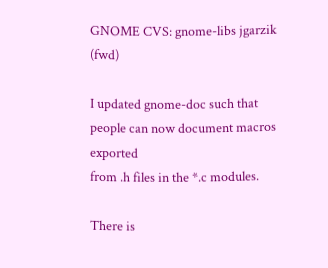GNOME CVS: gnome-libs jgarzik (fwd)

I updated gnome-doc such that people can now document macros exported
from .h files in the *.c modules.

There is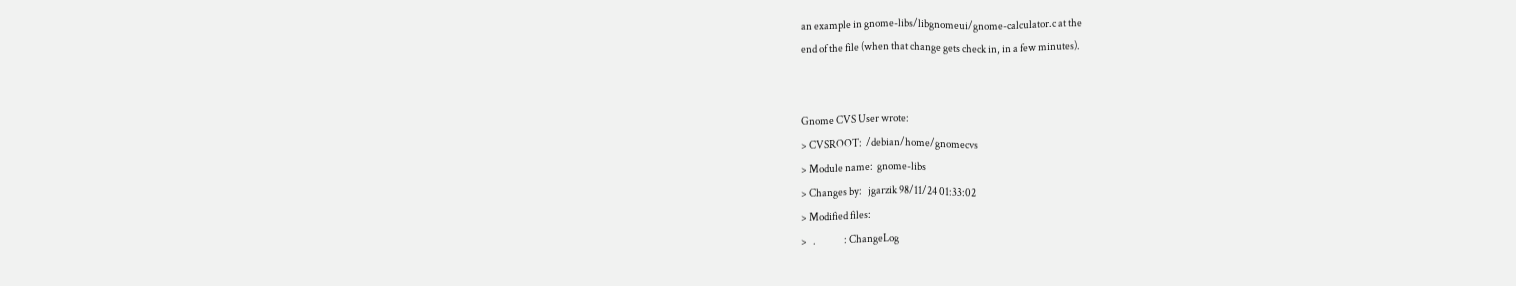an example in gnome-libs/libgnomeui/gnome-calculator.c at the
end of the file (when that change gets check in, in a few minutes).


Gnome CVS User wrote:
> CVSROOT:  /debian/home/gnomecvs
> Module name:  gnome-libs
> Changes by:   jgarzik 98/11/24 01:33:02
> Modified files:
>   .              : ChangeLog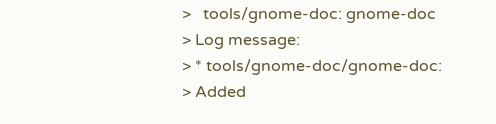>   tools/gnome-doc: gnome-doc
> Log message:
> * tools/gnome-doc/gnome-doc:
> Added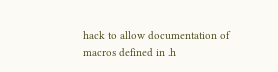hack to allow documentation of macros defined in .h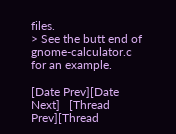files.
> See the butt end of gnome-calculator.c for an example.

[Date Prev][Date Next]   [Thread Prev][Thread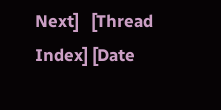Next]   [Thread Index] [Date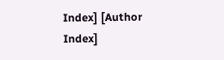Index] [Author Index]